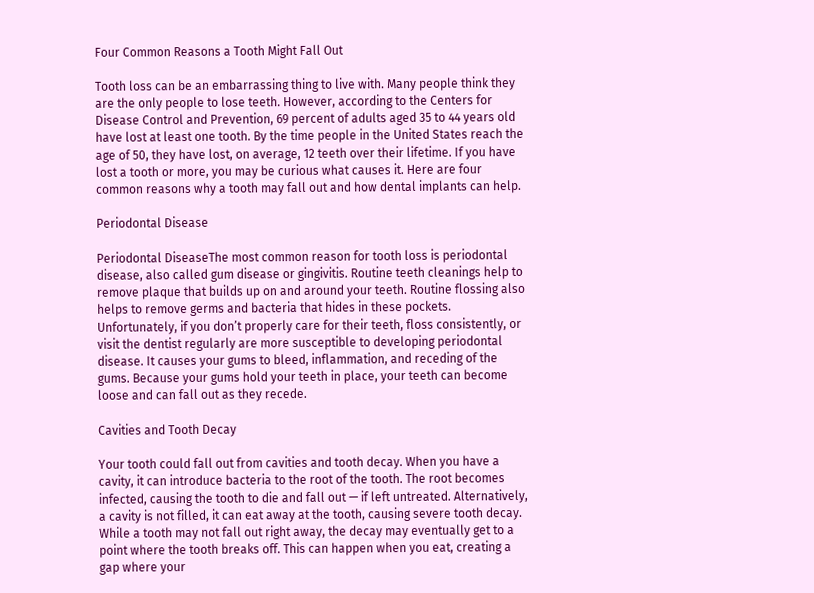Four Common Reasons a Tooth Might Fall Out

Tooth loss can be an embarrassing thing to live with. Many people think they are the only people to lose teeth. However, according to the Centers for Disease Control and Prevention, 69 percent of adults aged 35 to 44 years old have lost at least one tooth. By the time people in the United States reach the age of 50, they have lost, on average, 12 teeth over their lifetime. If you have lost a tooth or more, you may be curious what causes it. Here are four common reasons why a tooth may fall out and how dental implants can help.

Periodontal Disease

Periodontal DiseaseThe most common reason for tooth loss is periodontal disease, also called gum disease or gingivitis. Routine teeth cleanings help to remove plaque that builds up on and around your teeth. Routine flossing also helps to remove germs and bacteria that hides in these pockets. Unfortunately, if you don’t properly care for their teeth, floss consistently, or visit the dentist regularly are more susceptible to developing periodontal disease. It causes your gums to bleed, inflammation, and receding of the gums. Because your gums hold your teeth in place, your teeth can become loose and can fall out as they recede.

Cavities and Tooth Decay

Your tooth could fall out from cavities and tooth decay. When you have a cavity, it can introduce bacteria to the root of the tooth. The root becomes infected, causing the tooth to die and fall out — if left untreated. Alternatively, a cavity is not filled, it can eat away at the tooth, causing severe tooth decay. While a tooth may not fall out right away, the decay may eventually get to a point where the tooth breaks off. This can happen when you eat, creating a gap where your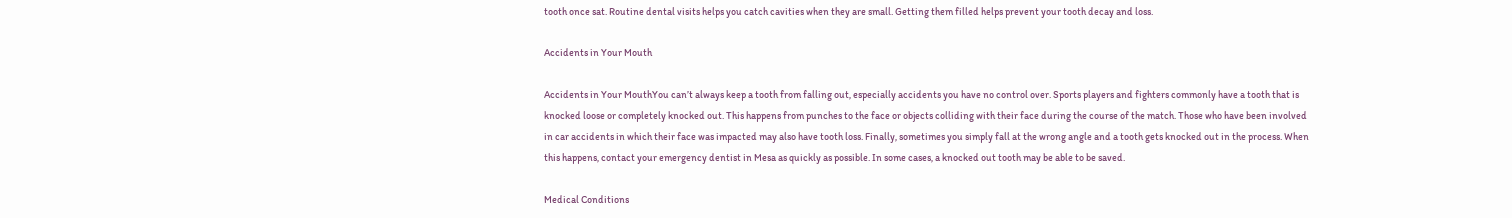tooth once sat. Routine dental visits helps you catch cavities when they are small. Getting them filled helps prevent your tooth decay and loss.

Accidents in Your Mouth

Accidents in Your MouthYou can’t always keep a tooth from falling out, especially accidents you have no control over. Sports players and fighters commonly have a tooth that is knocked loose or completely knocked out. This happens from punches to the face or objects colliding with their face during the course of the match. Those who have been involved in car accidents in which their face was impacted may also have tooth loss. Finally, sometimes you simply fall at the wrong angle and a tooth gets knocked out in the process. When this happens, contact your emergency dentist in Mesa as quickly as possible. In some cases, a knocked out tooth may be able to be saved.

Medical Conditions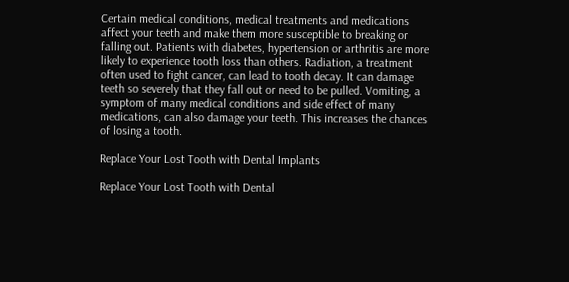Certain medical conditions, medical treatments and medications affect your teeth and make them more susceptible to breaking or falling out. Patients with diabetes, hypertension or arthritis are more likely to experience tooth loss than others. Radiation, a treatment often used to fight cancer, can lead to tooth decay. It can damage teeth so severely that they fall out or need to be pulled. Vomiting, a symptom of many medical conditions and side effect of many medications, can also damage your teeth. This increases the chances of losing a tooth.

Replace Your Lost Tooth with Dental Implants

Replace Your Lost Tooth with Dental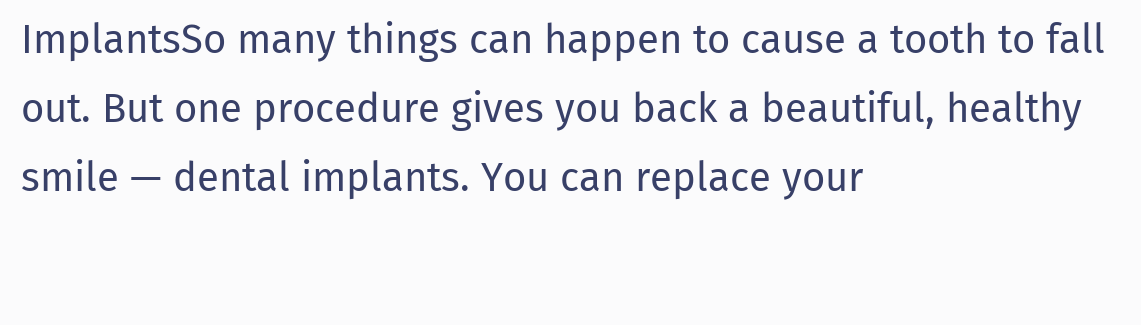ImplantsSo many things can happen to cause a tooth to fall out. But one procedure gives you back a beautiful, healthy smile — dental implants. You can replace your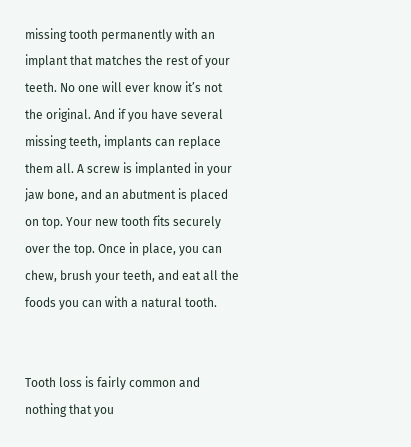missing tooth permanently with an implant that matches the rest of your teeth. No one will ever know it’s not the original. And if you have several missing teeth, implants can replace them all. A screw is implanted in your jaw bone, and an abutment is placed on top. Your new tooth fits securely over the top. Once in place, you can chew, brush your teeth, and eat all the foods you can with a natural tooth.


Tooth loss is fairly common and nothing that you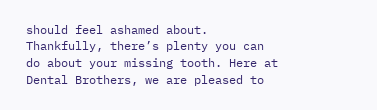should feel ashamed about. Thankfully, there’s plenty you can do about your missing tooth. Here at Dental Brothers, we are pleased to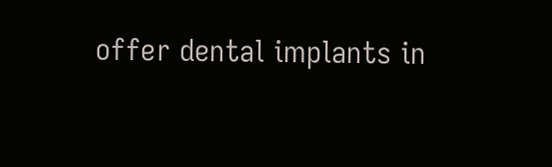offer dental implants in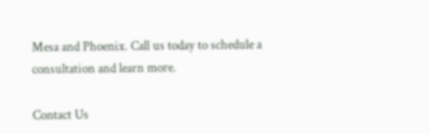Mesa and Phoenix. Call us today to schedule a consultation and learn more.

Contact Us